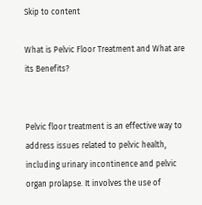Skip to content

What is Pelvic Floor Treatment and What are its Benefits?


Pelvic floor treatment is an effective way to address issues related to pelvic health, including urinary incontinence and pelvic organ prolapse. It involves the use of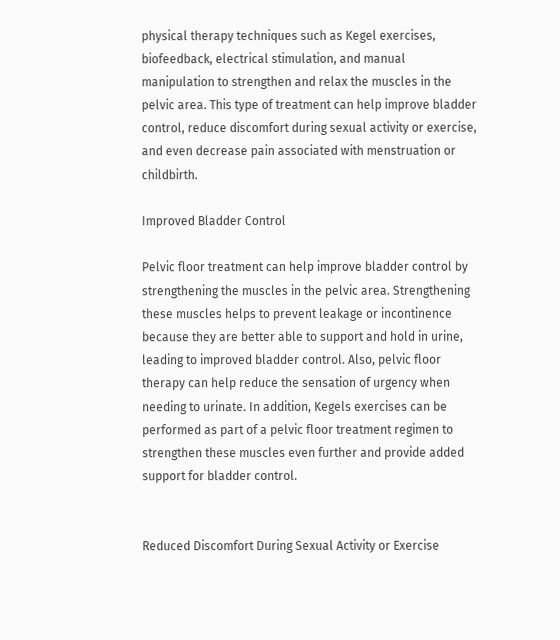physical therapy techniques such as Kegel exercises, biofeedback, electrical stimulation, and manual manipulation to strengthen and relax the muscles in the pelvic area. This type of treatment can help improve bladder control, reduce discomfort during sexual activity or exercise, and even decrease pain associated with menstruation or childbirth.

Improved Bladder Control

Pelvic floor treatment can help improve bladder control by strengthening the muscles in the pelvic area. Strengthening these muscles helps to prevent leakage or incontinence because they are better able to support and hold in urine, leading to improved bladder control. Also, pelvic floor therapy can help reduce the sensation of urgency when needing to urinate. In addition, Kegels exercises can be performed as part of a pelvic floor treatment regimen to strengthen these muscles even further and provide added support for bladder control.


Reduced Discomfort During Sexual Activity or Exercise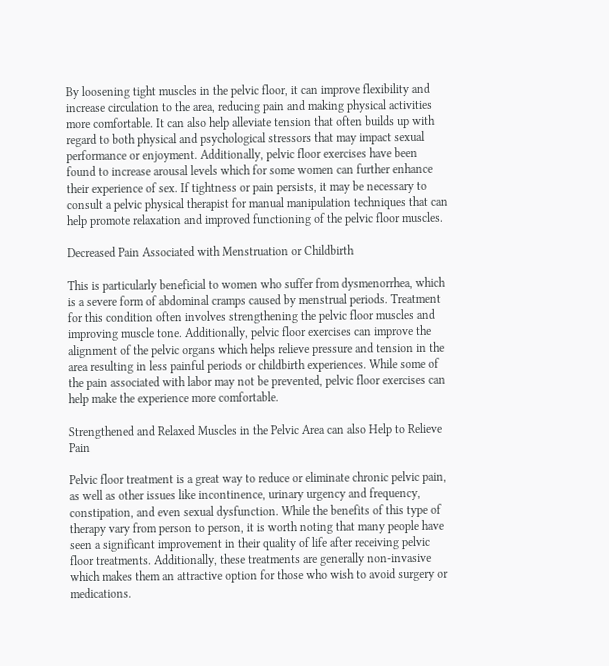By loosening tight muscles in the pelvic floor, it can improve flexibility and increase circulation to the area, reducing pain and making physical activities more comfortable. It can also help alleviate tension that often builds up with regard to both physical and psychological stressors that may impact sexual performance or enjoyment. Additionally, pelvic floor exercises have been found to increase arousal levels which for some women can further enhance their experience of sex. If tightness or pain persists, it may be necessary to consult a pelvic physical therapist for manual manipulation techniques that can help promote relaxation and improved functioning of the pelvic floor muscles.

Decreased Pain Associated with Menstruation or Childbirth

This is particularly beneficial to women who suffer from dysmenorrhea, which is a severe form of abdominal cramps caused by menstrual periods. Treatment for this condition often involves strengthening the pelvic floor muscles and improving muscle tone. Additionally, pelvic floor exercises can improve the alignment of the pelvic organs which helps relieve pressure and tension in the area resulting in less painful periods or childbirth experiences. While some of the pain associated with labor may not be prevented, pelvic floor exercises can help make the experience more comfortable.

Strengthened and Relaxed Muscles in the Pelvic Area can also Help to Relieve Pain

Pelvic floor treatment is a great way to reduce or eliminate chronic pelvic pain, as well as other issues like incontinence, urinary urgency and frequency, constipation, and even sexual dysfunction. While the benefits of this type of therapy vary from person to person, it is worth noting that many people have seen a significant improvement in their quality of life after receiving pelvic floor treatments. Additionally, these treatments are generally non-invasive which makes them an attractive option for those who wish to avoid surgery or medications.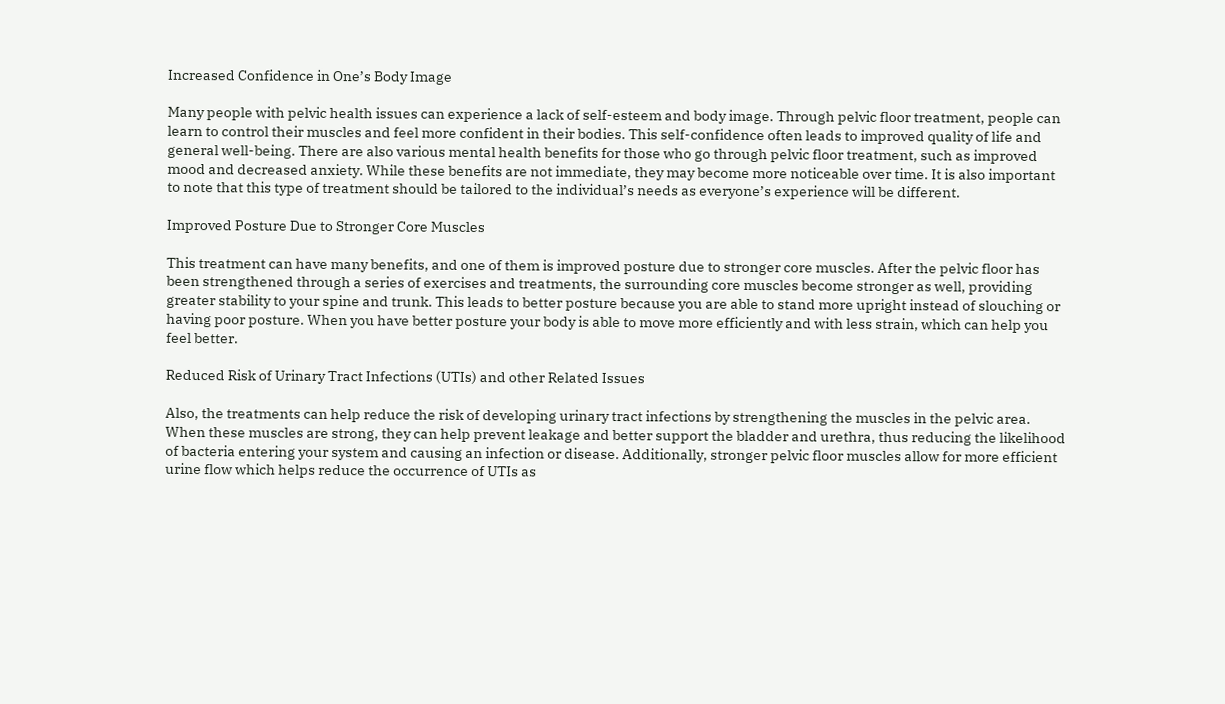Increased Confidence in One’s Body Image

Many people with pelvic health issues can experience a lack of self-esteem and body image. Through pelvic floor treatment, people can learn to control their muscles and feel more confident in their bodies. This self-confidence often leads to improved quality of life and general well-being. There are also various mental health benefits for those who go through pelvic floor treatment, such as improved mood and decreased anxiety. While these benefits are not immediate, they may become more noticeable over time. It is also important to note that this type of treatment should be tailored to the individual’s needs as everyone’s experience will be different.

Improved Posture Due to Stronger Core Muscles

This treatment can have many benefits, and one of them is improved posture due to stronger core muscles. After the pelvic floor has been strengthened through a series of exercises and treatments, the surrounding core muscles become stronger as well, providing greater stability to your spine and trunk. This leads to better posture because you are able to stand more upright instead of slouching or having poor posture. When you have better posture your body is able to move more efficiently and with less strain, which can help you feel better.

Reduced Risk of Urinary Tract Infections (UTIs) and other Related Issues

Also, the treatments can help reduce the risk of developing urinary tract infections by strengthening the muscles in the pelvic area. When these muscles are strong, they can help prevent leakage and better support the bladder and urethra, thus reducing the likelihood of bacteria entering your system and causing an infection or disease. Additionally, stronger pelvic floor muscles allow for more efficient urine flow which helps reduce the occurrence of UTIs as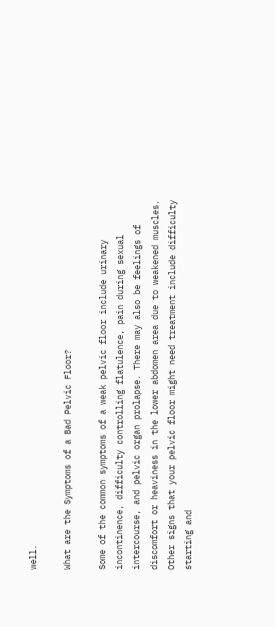well.

What are the Symptoms of a Bad Pelvic Floor?

Some of the common symptoms of a weak pelvic floor include urinary incontinence, difficulty controlling flatulence, pain during sexual intercourse, and pelvic organ prolapse. There may also be feelings of discomfort or heaviness in the lower abdomen area due to weakened muscles. Other signs that your pelvic floor might need treatment include difficulty starting and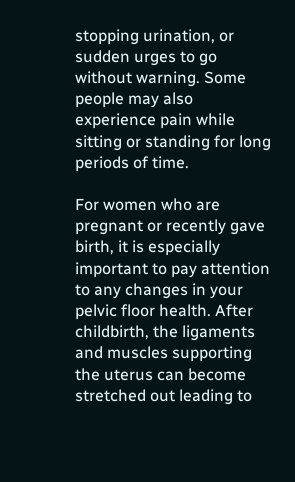stopping urination, or sudden urges to go without warning. Some people may also experience pain while sitting or standing for long periods of time.

For women who are pregnant or recently gave birth, it is especially important to pay attention to any changes in your pelvic floor health. After childbirth, the ligaments and muscles supporting the uterus can become stretched out leading to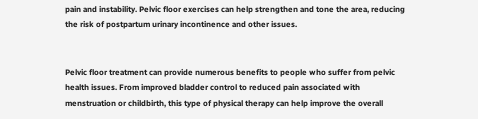pain and instability. Pelvic floor exercises can help strengthen and tone the area, reducing the risk of postpartum urinary incontinence and other issues.


Pelvic floor treatment can provide numerous benefits to people who suffer from pelvic health issues. From improved bladder control to reduced pain associated with menstruation or childbirth, this type of physical therapy can help improve the overall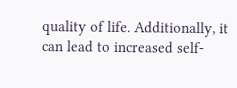quality of life. Additionally, it can lead to increased self-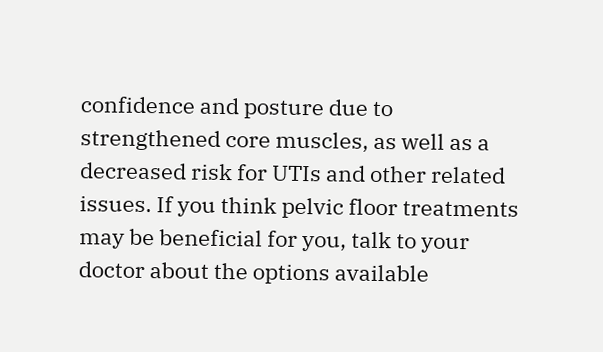confidence and posture due to strengthened core muscles, as well as a decreased risk for UTIs and other related issues. If you think pelvic floor treatments may be beneficial for you, talk to your doctor about the options available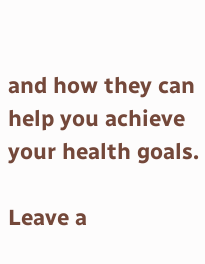and how they can help you achieve your health goals.

Leave a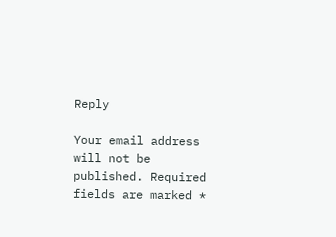Reply

Your email address will not be published. Required fields are marked *